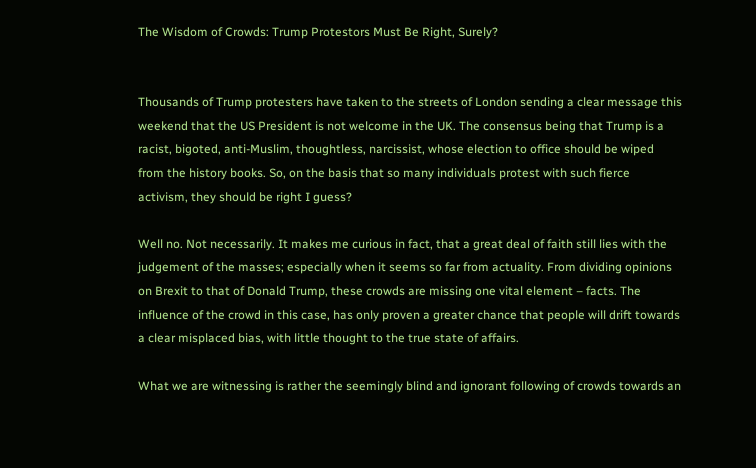The Wisdom of Crowds: Trump Protestors Must Be Right, Surely?


Thousands of Trump protesters have taken to the streets of London sending a clear message this weekend that the US President is not welcome in the UK. The consensus being that Trump is a racist, bigoted, anti-Muslim, thoughtless, narcissist, whose election to office should be wiped from the history books. So, on the basis that so many individuals protest with such fierce activism, they should be right I guess?

Well no. Not necessarily. It makes me curious in fact, that a great deal of faith still lies with the judgement of the masses; especially when it seems so far from actuality. From dividing opinions on Brexit to that of Donald Trump, these crowds are missing one vital element – facts. The influence of the crowd in this case, has only proven a greater chance that people will drift towards a clear misplaced bias, with little thought to the true state of affairs.

What we are witnessing is rather the seemingly blind and ignorant following of crowds towards an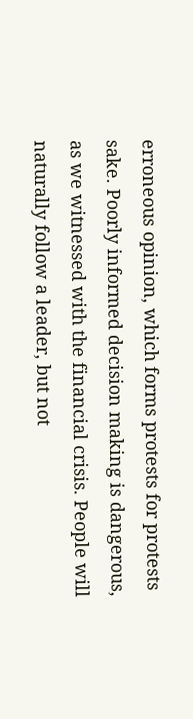erroneous opinion, which forms protests for protests sake. Poorly informed decision making is dangerous, as we witnessed with the financial crisis. People will naturally follow a leader, but not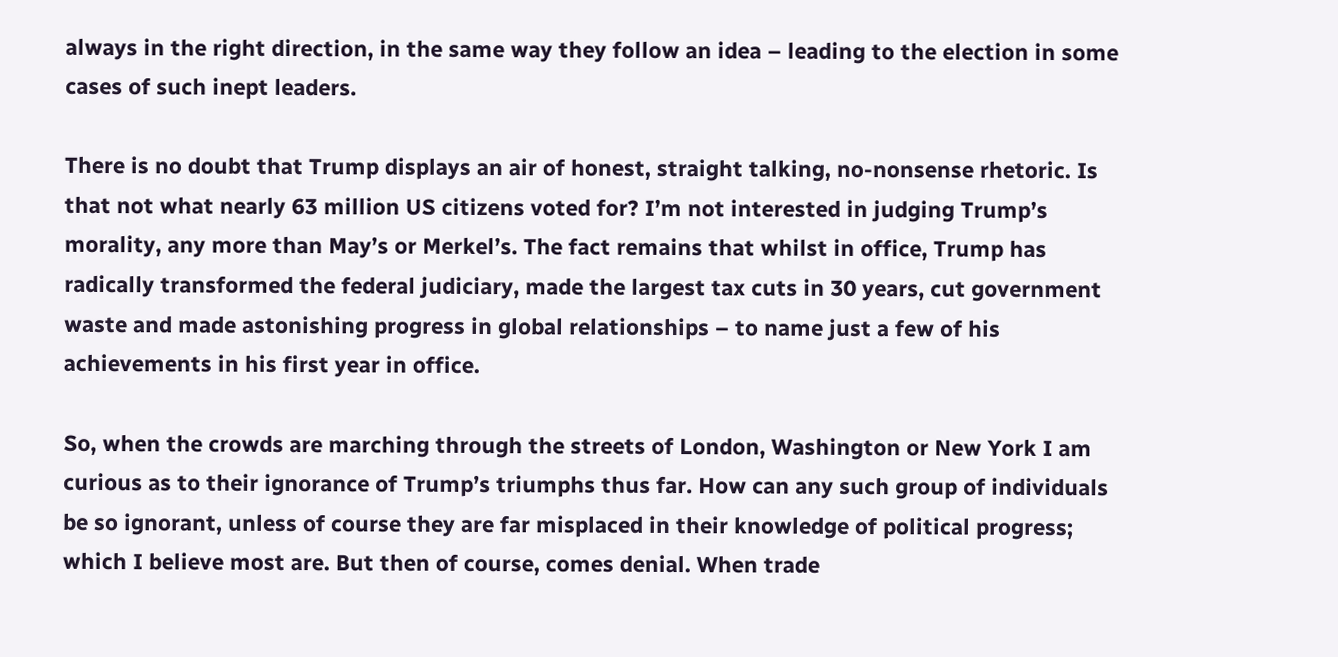always in the right direction, in the same way they follow an idea – leading to the election in some cases of such inept leaders.

There is no doubt that Trump displays an air of honest, straight talking, no-nonsense rhetoric. Is that not what nearly 63 million US citizens voted for? I’m not interested in judging Trump’s morality, any more than May’s or Merkel’s. The fact remains that whilst in office, Trump has radically transformed the federal judiciary, made the largest tax cuts in 30 years, cut government waste and made astonishing progress in global relationships – to name just a few of his achievements in his first year in office.

So, when the crowds are marching through the streets of London, Washington or New York I am curious as to their ignorance of Trump’s triumphs thus far. How can any such group of individuals be so ignorant, unless of course they are far misplaced in their knowledge of political progress; which I believe most are. But then of course, comes denial. When trade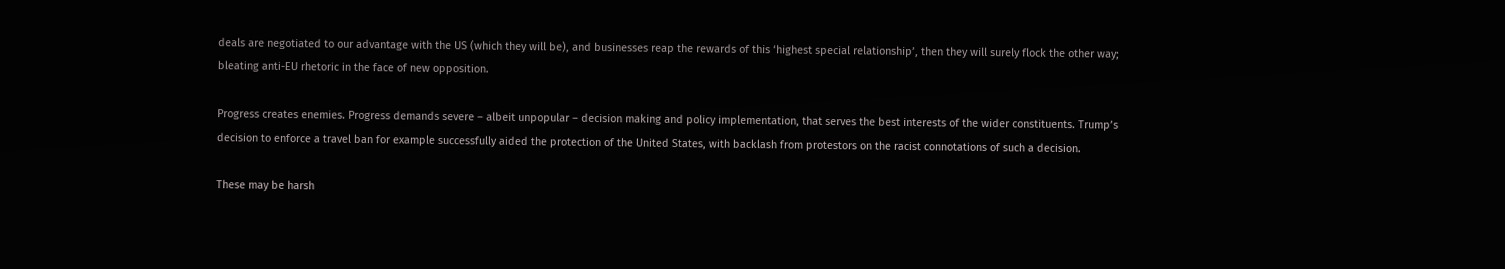deals are negotiated to our advantage with the US (which they will be), and businesses reap the rewards of this ‘highest special relationship’, then they will surely flock the other way; bleating anti-EU rhetoric in the face of new opposition.

Progress creates enemies. Progress demands severe – albeit unpopular – decision making and policy implementation, that serves the best interests of the wider constituents. Trump’s decision to enforce a travel ban for example successfully aided the protection of the United States, with backlash from protestors on the racist connotations of such a decision.

These may be harsh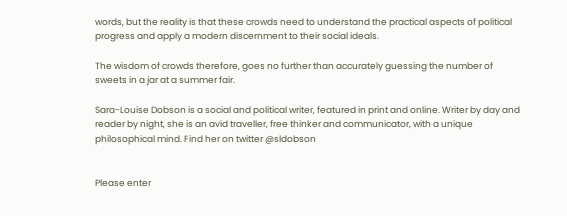words, but the reality is that these crowds need to understand the practical aspects of political progress and apply a modern discernment to their social ideals.

The wisdom of crowds therefore, goes no further than accurately guessing the number of sweets in a jar at a summer fair.

Sara-Louise Dobson is a social and political writer, featured in print and online. Writer by day and reader by night, she is an avid traveller, free thinker and communicator, with a unique philosophical mind. Find her on twitter @sldobson


Please enter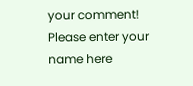your comment!
Please enter your name here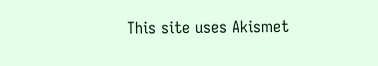This site uses Akismet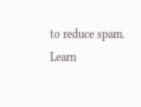to reduce spam. Learn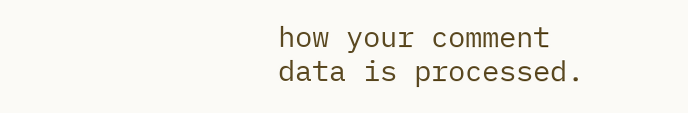how your comment data is processed.